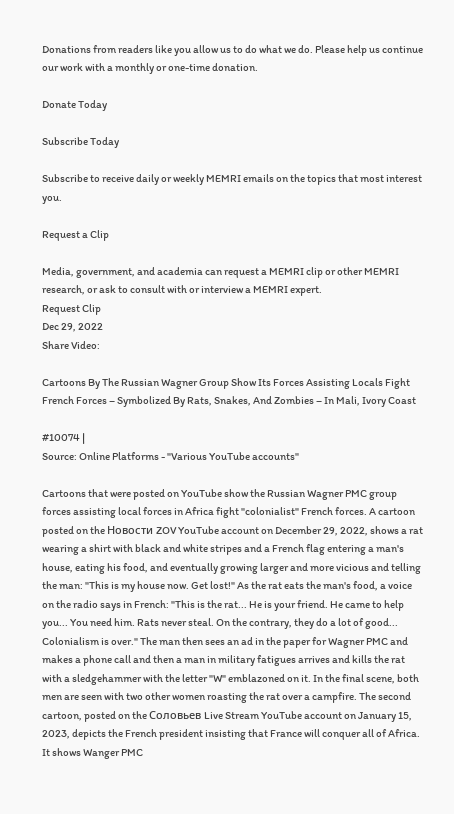Donations from readers like you allow us to do what we do. Please help us continue our work with a monthly or one-time donation.

Donate Today

Subscribe Today

Subscribe to receive daily or weekly MEMRI emails on the topics that most interest you.

Request a Clip

Media, government, and academia can request a MEMRI clip or other MEMRI research, or ask to consult with or interview a MEMRI expert.
Request Clip
Dec 29, 2022
Share Video:

Cartoons By The Russian Wagner Group Show Its Forces Assisting Locals Fight French Forces – Symbolized By Rats, Snakes, And Zombies – In Mali, Ivory Coast

#10074 |
Source: Online Platforms - "Various YouTube accounts"

Cartoons that were posted on YouTube show the Russian Wagner PMC group forces assisting local forces in Africa fight "colonialist" French forces. A cartoon posted on the Новости ZOV YouTube account on December 29, 2022, shows a rat wearing a shirt with black and white stripes and a French flag entering a man's house, eating his food, and eventually growing larger and more vicious and telling the man: "This is my house now. Get lost!" As the rat eats the man's food, a voice on the radio says in French: "This is the rat... He is your friend. He came to help you... You need him. Rats never steal. On the contrary, they do a lot of good... Colonialism is over." The man then sees an ad in the paper for Wagner PMC and makes a phone call and then a man in military fatigues arrives and kills the rat with a sledgehammer with the letter "W" emblazoned on it. In the final scene, both men are seen with two other women roasting the rat over a campfire. The second cartoon, posted on the Соловьев Live Stream YouTube account on January 15, 2023, depicts the French president insisting that France will conquer all of Africa. It shows Wanger PMC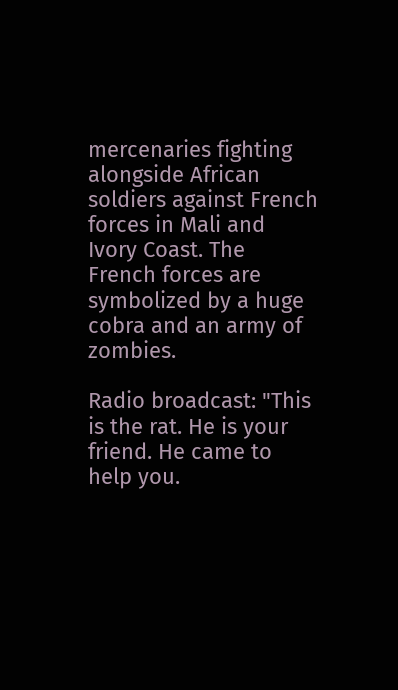mercenaries fighting alongside African soldiers against French forces in Mali and Ivory Coast. The French forces are symbolized by a huge cobra and an army of zombies.

Radio broadcast: "This is the rat. He is your friend. He came to help you.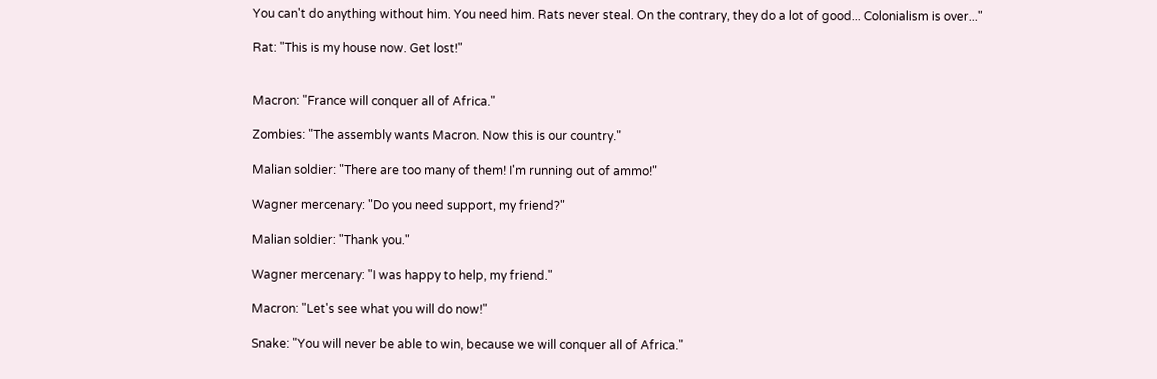You can't do anything without him. You need him. Rats never steal. On the contrary, they do a lot of good... Colonialism is over..."

Rat: "This is my house now. Get lost!"


Macron: "France will conquer all of Africa."

Zombies: "The assembly wants Macron. Now this is our country."

Malian soldier: "There are too many of them! I'm running out of ammo!"

Wagner mercenary: "Do you need support, my friend?"

Malian soldier: "Thank you."

Wagner mercenary: "I was happy to help, my friend."

Macron: "Let's see what you will do now!"

Snake: "You will never be able to win, because we will conquer all of Africa."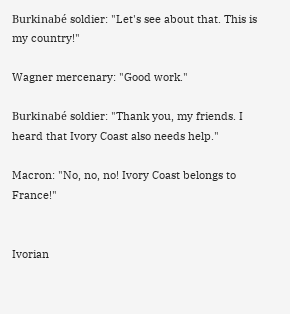Burkinabé soldier: "Let's see about that. This is my country!"

Wagner mercenary: "Good work."

Burkinabé soldier: "Thank you, my friends. I heard that Ivory Coast also needs help."

Macron: "No, no, no! Ivory Coast belongs to France!"


Ivorian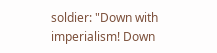soldier: "Down with imperialism! Down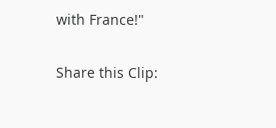with France!"

Share this Clip: